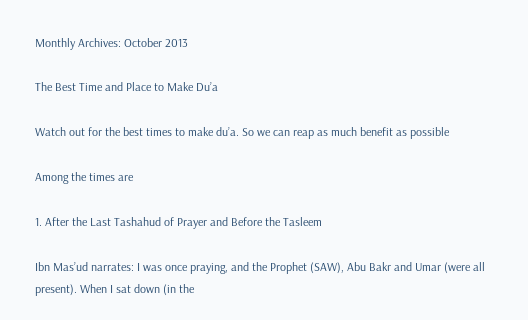Monthly Archives: October 2013

The Best Time and Place to Make Du’a

Watch out for the best times to make du’a. So we can reap as much benefit as possible

Among the times are

1. After the Last Tashahud of Prayer and Before the Tasleem

Ibn Mas’ud narrates: I was once praying, and the Prophet (SAW), Abu Bakr and Umar (were all present). When I sat down (in the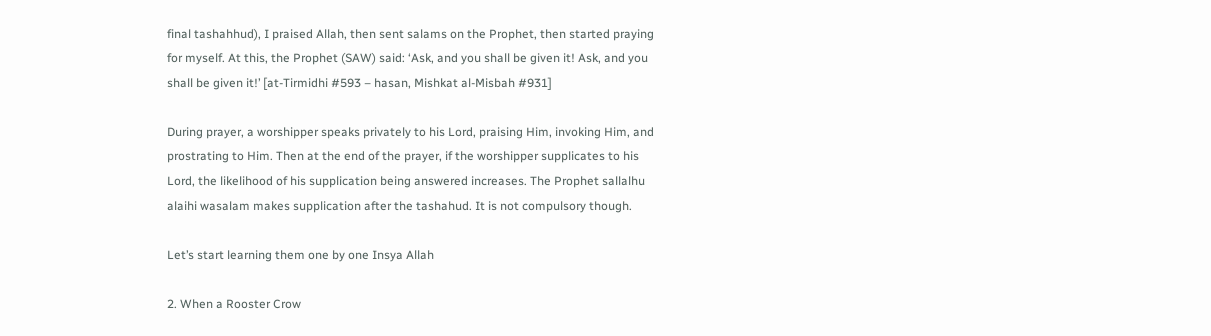final tashahhud), I praised Allah, then sent salams on the Prophet, then started praying for myself. At this, the Prophet (SAW) said: ‘Ask, and you shall be given it! Ask, and you shall be given it!’ [at-Tirmidhi #593 – hasan, Mishkat al-Misbah #931]

During prayer, a worshipper speaks privately to his Lord, praising Him, invoking Him, and prostrating to Him. Then at the end of the prayer, if the worshipper supplicates to his Lord, the likelihood of his supplication being answered increases. The Prophet sallalhu alaihi wasalam makes supplication after the tashahud. It is not compulsory though.

Let’s start learning them one by one Insya Allah

2. When a Rooster Crow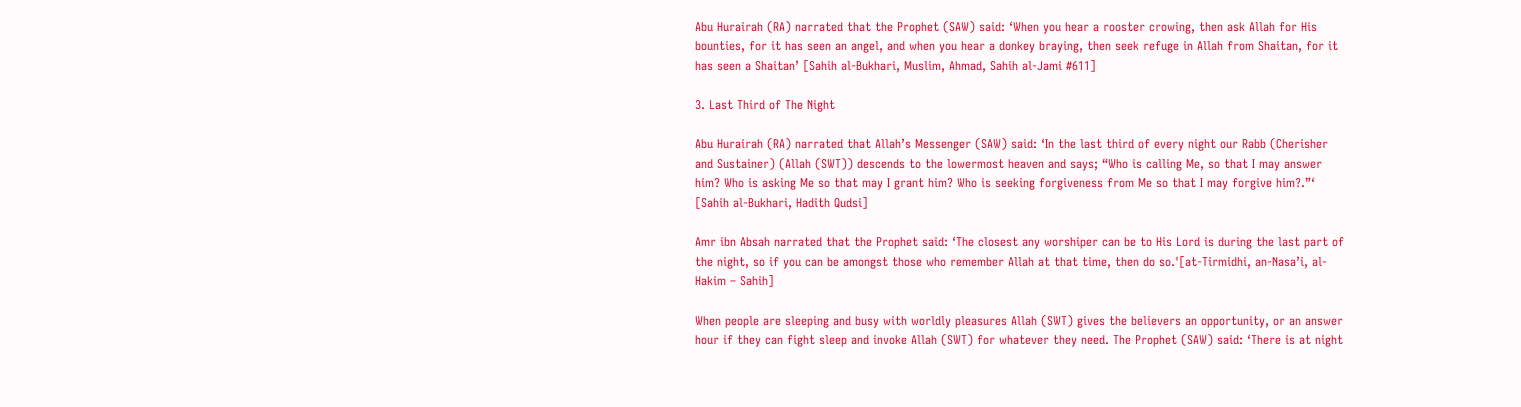Abu Hurairah (RA) narrated that the Prophet (SAW) said: ‘When you hear a rooster crowing, then ask Allah for His bounties, for it has seen an angel, and when you hear a donkey braying, then seek refuge in Allah from Shaitan, for it has seen a Shaitan’ [Sahih al-Bukhari, Muslim, Ahmad, Sahih al-Jami #611]

3. Last Third of The Night

Abu Hurairah (RA) narrated that Allah’s Messenger (SAW) said: ‘In the last third of every night our Rabb (Cherisher and Sustainer) (Allah (SWT)) descends to the lowermost heaven and says; “Who is calling Me, so that I may answer him? Who is asking Me so that may I grant him? Who is seeking forgiveness from Me so that I may forgive him?.”‘ [Sahih al-Bukhari, Hadith Qudsi]

Amr ibn Absah narrated that the Prophet said: ‘The closest any worshiper can be to His Lord is during the last part of the night, so if you can be amongst those who remember Allah at that time, then do so.'[at-Tirmidhi, an-Nasa’i, al-Hakim – Sahih]

When people are sleeping and busy with worldly pleasures Allah (SWT) gives the believers an opportunity, or an answer hour if they can fight sleep and invoke Allah (SWT) for whatever they need. The Prophet (SAW) said: ‘There is at night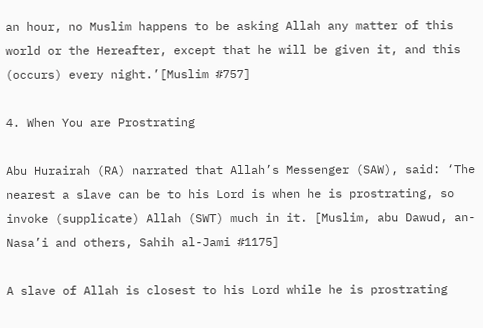an hour, no Muslim happens to be asking Allah any matter of this world or the Hereafter, except that he will be given it, and this (occurs) every night.’[Muslim #757]

4. When You are Prostrating

Abu Hurairah (RA) narrated that Allah’s Messenger (SAW), said: ‘The nearest a slave can be to his Lord is when he is prostrating, so invoke (supplicate) Allah (SWT) much in it. [Muslim, abu Dawud, an-Nasa’i and others, Sahih al-Jami #1175]

A slave of Allah is closest to his Lord while he is prostrating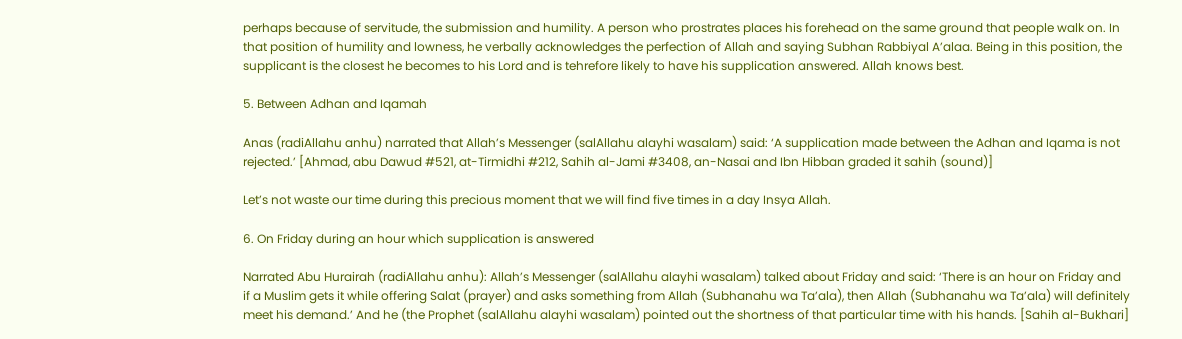perhaps because of servitude, the submission and humility. A person who prostrates places his forehead on the same ground that people walk on. In that position of humility and lowness, he verbally acknowledges the perfection of Allah and saying Subhan Rabbiyal A’alaa. Being in this position, the supplicant is the closest he becomes to his Lord and is tehrefore likely to have his supplication answered. Allah knows best.

5. Between Adhan and Iqamah

Anas (radiAllahu anhu) narrated that Allah’s Messenger (salAllahu alayhi wasalam) said: ‘A supplication made between the Adhan and Iqama is not rejected.’ [Ahmad, abu Dawud #521, at-Tirmidhi #212, Sahih al-Jami #3408, an-Nasai and Ibn Hibban graded it sahih (sound)]

Let’s not waste our time during this precious moment that we will find five times in a day Insya Allah.

6. On Friday during an hour which supplication is answered

Narrated Abu Hurairah (radiAllahu anhu): Allah’s Messenger (salAllahu alayhi wasalam) talked about Friday and said: ‘There is an hour on Friday and if a Muslim gets it while offering Salat (prayer) and asks something from Allah (Subhanahu wa Ta’ala), then Allah (Subhanahu wa Ta’ala) will definitely meet his demand.’ And he (the Prophet (salAllahu alayhi wasalam) pointed out the shortness of that particular time with his hands. [Sahih al-Bukhari]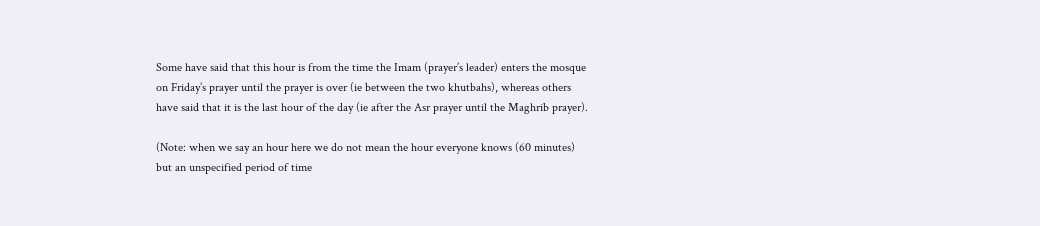Some have said that this hour is from the time the Imam (prayer’s leader) enters the mosque on Friday’s prayer until the prayer is over (ie between the two khutbahs), whereas others have said that it is the last hour of the day (ie after the Asr prayer until the Maghrib prayer).

(Note: when we say an hour here we do not mean the hour everyone knows (60 minutes) but an unspecified period of time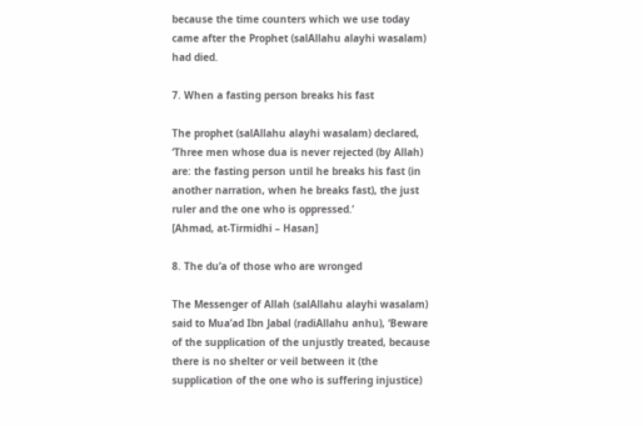because the time counters which we use today came after the Prophet (salAllahu alayhi wasalam) had died.

7. When a fasting person breaks his fast

The prophet (salAllahu alayhi wasalam) declared, ‘Three men whose dua is never rejected (by Allah) are: the fasting person until he breaks his fast (in another narration, when he breaks fast), the just ruler and the one who is oppressed.’
[Ahmad, at-Tirmidhi – Hasan]

8. The du’a of those who are wronged

The Messenger of Allah (salAllahu alayhi wasalam) said to Mua’ad Ibn Jabal (radiAllahu anhu), ‘Beware of the supplication of the unjustly treated, because there is no shelter or veil between it (the supplication of the one who is suffering injustice)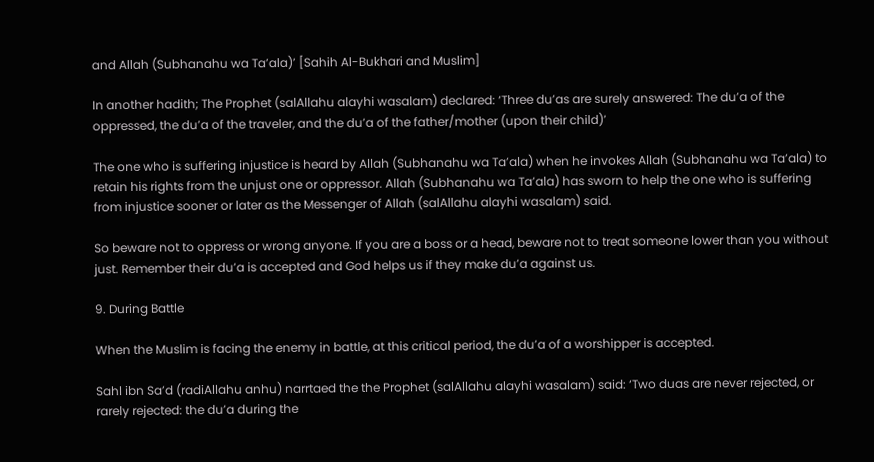and Allah (Subhanahu wa Ta’ala)’ [Sahih Al-Bukhari and Muslim]

In another hadith; The Prophet (salAllahu alayhi wasalam) declared: ‘Three du’as are surely answered: The du’a of the oppressed, the du’a of the traveler, and the du’a of the father/mother (upon their child)’

The one who is suffering injustice is heard by Allah (Subhanahu wa Ta’ala) when he invokes Allah (Subhanahu wa Ta’ala) to retain his rights from the unjust one or oppressor. Allah (Subhanahu wa Ta’ala) has sworn to help the one who is suffering from injustice sooner or later as the Messenger of Allah (salAllahu alayhi wasalam) said.

So beware not to oppress or wrong anyone. If you are a boss or a head, beware not to treat someone lower than you without just. Remember their du’a is accepted and God helps us if they make du’a against us.

9. During Battle

When the Muslim is facing the enemy in battle, at this critical period, the du’a of a worshipper is accepted.

Sahl ibn Sa’d (radiAllahu anhu) narrtaed the the Prophet (salAllahu alayhi wasalam) said: ‘Two duas are never rejected, or rarely rejected: the du’a during the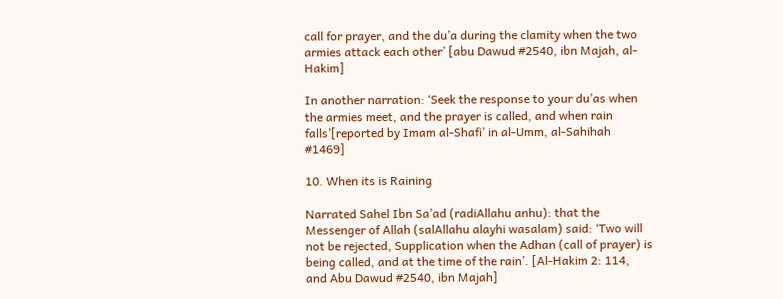call for prayer, and the du’a during the clamity when the two armies attack each other’ [abu Dawud #2540, ibn Majah, al-Hakim]

In another narration: ‘Seek the response to your du’as when the armies meet, and the prayer is called, and when rain falls’[reported by Imam al-Shafi’ in al-Umm, al-Sahihah #1469]

10. When its is Raining

Narrated Sahel Ibn Sa’ad (radiAllahu anhu): that the Messenger of Allah (salAllahu alayhi wasalam) said: ‘Two will not be rejected, Supplication when the Adhan (call of prayer) is being called, and at the time of the rain’. [Al-Hakim 2: 114, and Abu Dawud #2540, ibn Majah]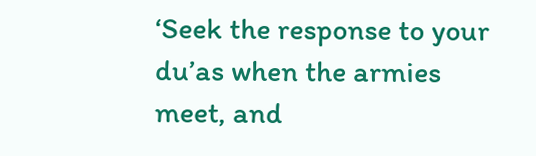‘Seek the response to your du’as when the armies meet, and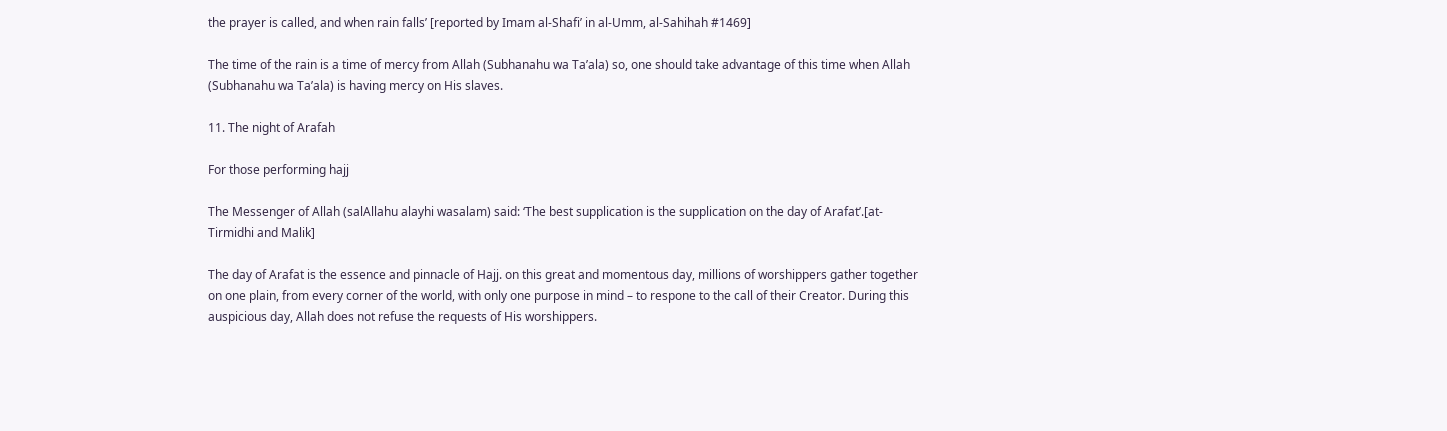the prayer is called, and when rain falls’ [reported by Imam al-Shafi’ in al-Umm, al-Sahihah #1469]

The time of the rain is a time of mercy from Allah (Subhanahu wa Ta’ala) so, one should take advantage of this time when Allah (Subhanahu wa Ta’ala) is having mercy on His slaves.

11. The night of Arafah

For those performing hajj

The Messenger of Allah (salAllahu alayhi wasalam) said: ‘The best supplication is the supplication on the day of Arafat’.[at-Tirmidhi and Malik]

The day of Arafat is the essence and pinnacle of Hajj. on this great and momentous day, millions of worshippers gather together on one plain, from every corner of the world, with only one purpose in mind – to respone to the call of their Creator. During this auspicious day, Allah does not refuse the requests of His worshippers.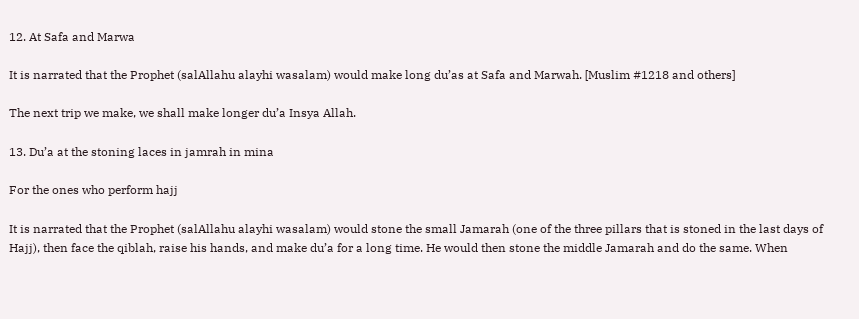12. At Safa and Marwa

It is narrated that the Prophet (salAllahu alayhi wasalam) would make long du’as at Safa and Marwah. [Muslim #1218 and others]

The next trip we make, we shall make longer du’a Insya Allah.

13. Du’a at the stoning laces in jamrah in mina

For the ones who perform hajj

It is narrated that the Prophet (salAllahu alayhi wasalam) would stone the small Jamarah (one of the three pillars that is stoned in the last days of Hajj), then face the qiblah, raise his hands, and make du’a for a long time. He would then stone the middle Jamarah and do the same. When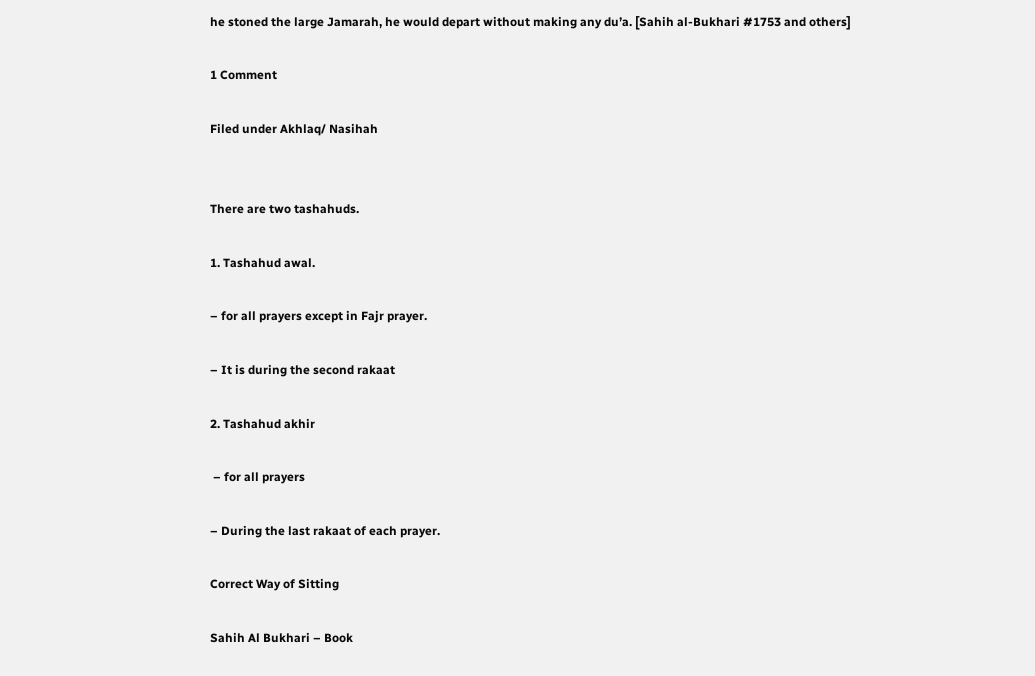he stoned the large Jamarah, he would depart without making any du’a. [Sahih al-Bukhari #1753 and others]

1 Comment

Filed under Akhlaq/ Nasihah


There are two tashahuds.

1. Tashahud awal.

– for all prayers except in Fajr prayer.

– It is during the second rakaat

2. Tashahud akhir

 – for all prayers

– During the last rakaat of each prayer.

Correct Way of Sitting

Sahih Al Bukhari – Book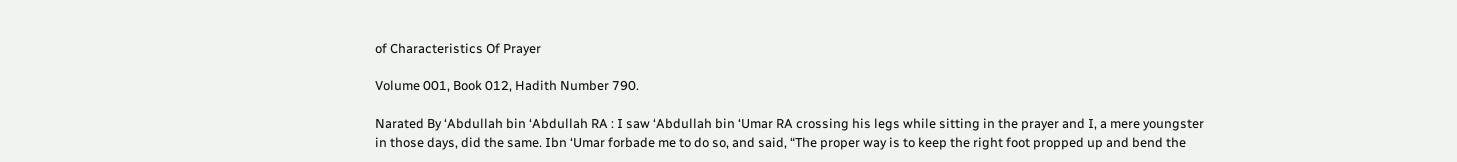of Characteristics Of Prayer

Volume 001, Book 012, Hadith Number 790.

Narated By ‘Abdullah bin ‘Abdullah RA : I saw ‘Abdullah bin ‘Umar RA crossing his legs while sitting in the prayer and I, a mere youngster in those days, did the same. Ibn ‘Umar forbade me to do so, and said, “The proper way is to keep the right foot propped up and bend the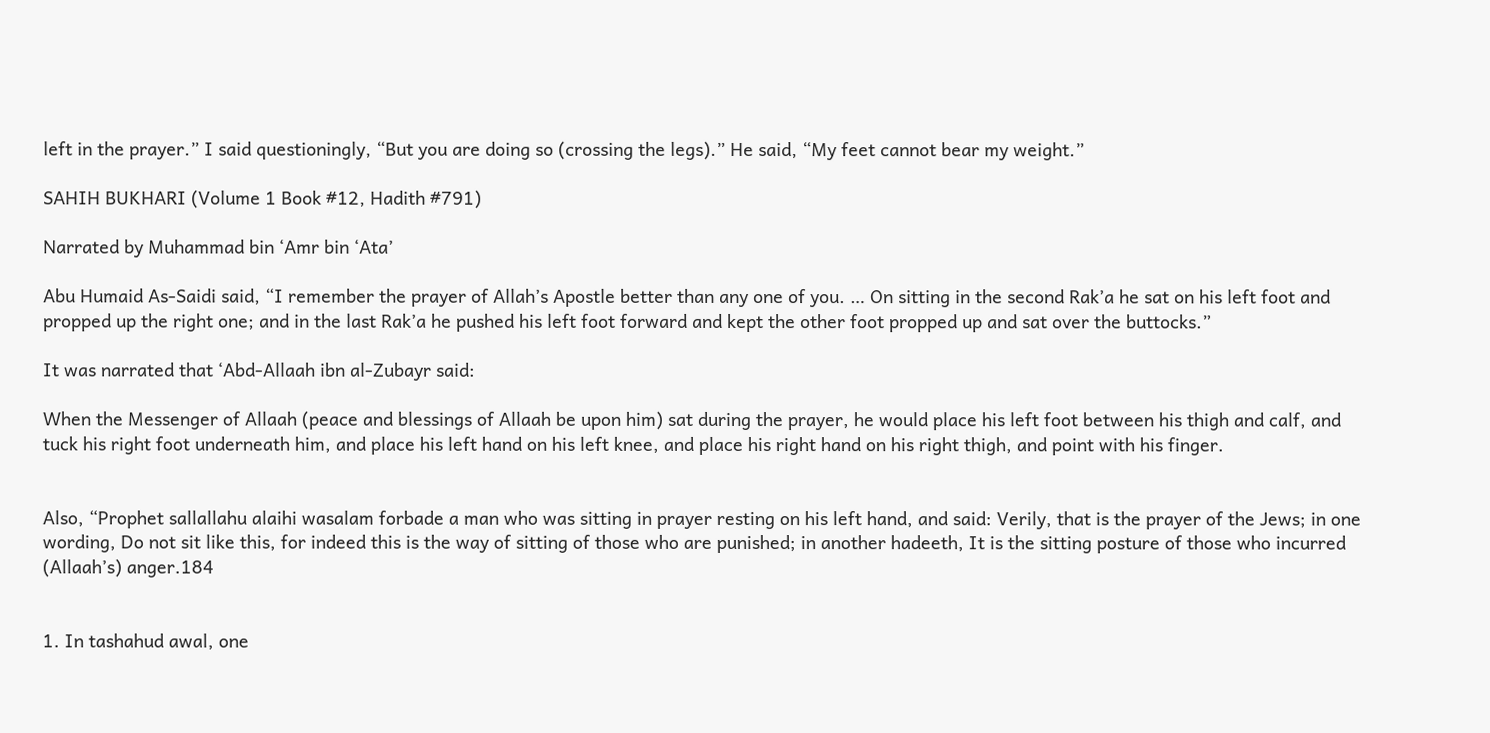left in the prayer.” I said questioningly, “But you are doing so (crossing the legs).” He said, “My feet cannot bear my weight.”

SAHIH BUKHARI (Volume 1 Book #12, Hadith #791)

Narrated by Muhammad bin ‘Amr bin ‘Ata’

Abu Humaid As-Saidi said, “I remember the prayer of Allah’s Apostle better than any one of you. … On sitting in the second Rak’a he sat on his left foot and propped up the right one; and in the last Rak’a he pushed his left foot forward and kept the other foot propped up and sat over the buttocks.”

It was narrated that ‘Abd-Allaah ibn al-Zubayr said:

When the Messenger of Allaah (peace and blessings of Allaah be upon him) sat during the prayer, he would place his left foot between his thigh and calf, and tuck his right foot underneath him, and place his left hand on his left knee, and place his right hand on his right thigh, and point with his finger.


Also, “Prophet sallallahu alaihi wasalam forbade a man who was sitting in prayer resting on his left hand, and said: Verily, that is the prayer of the Jews; in one wording, Do not sit like this, for indeed this is the way of sitting of those who are punished; in another hadeeth, It is the sitting posture of those who incurred (Allaah’s) anger.184


1. In tashahud awal, one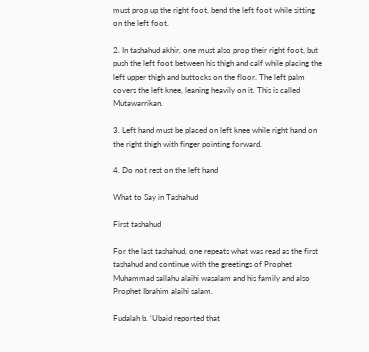must prop up the right foot, bend the left foot while sitting on the left foot.

2. In tashahud akhir, one must also prop their right foot, but push the left foot between his thigh and calf while placing the left upper thigh and buttocks on the floor. The left palm covers the left knee, leaning heavily on it. This is called Mutawarrikan.

3. Left hand must be placed on left knee while right hand on the right thigh with finger pointing forward.

4. Do not rest on the left hand

What to Say in Tashahud

First tashahud

For the last tashahud, one repeats what was read as the first tashahud and continue with the greetings of Prophet Muhammad sallahu alaihi wasalam and his family and also Prophet Ibrahim alaihi salam.

Fudalah b. ‘Ubaid reported that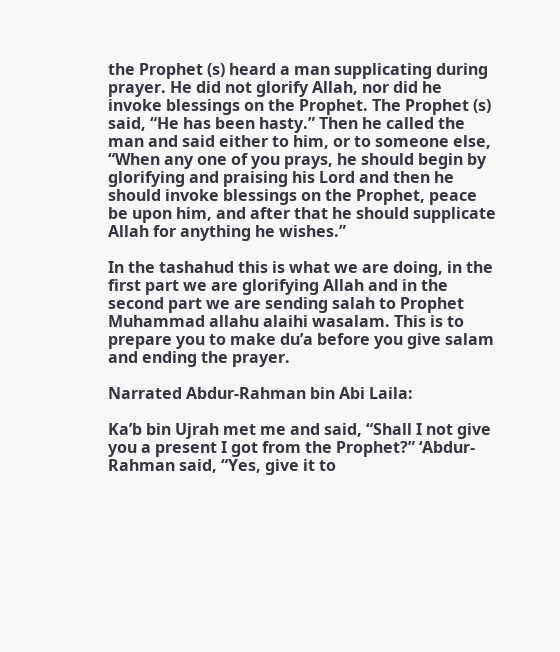the Prophet (s) heard a man supplicating during prayer. He did not glorify Allah, nor did he invoke blessings on the Prophet. The Prophet (s) said, “He has been hasty.” Then he called the man and said either to him, or to someone else, “When any one of you prays, he should begin by glorifying and praising his Lord and then he should invoke blessings on the Prophet, peace be upon him, and after that he should supplicate Allah for anything he wishes.”

In the tashahud this is what we are doing, in the first part we are glorifying Allah and in the second part we are sending salah to Prophet Muhammad allahu alaihi wasalam. This is to prepare you to make du’a before you give salam and ending the prayer.

Narrated Abdur-Rahman bin Abi Laila:

Ka’b bin Ujrah met me and said, “Shall I not give you a present I got from the Prophet?” ‘Abdur-Rahman said, “Yes, give it to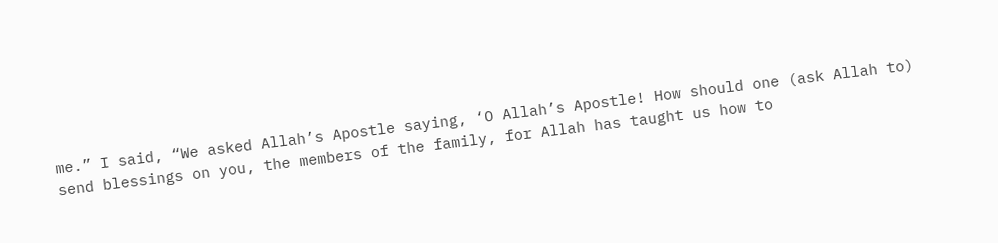me.” I said, “We asked Allah’s Apostle saying, ‘O Allah’s Apostle! How should one (ask Allah to) send blessings on you, the members of the family, for Allah has taught us how to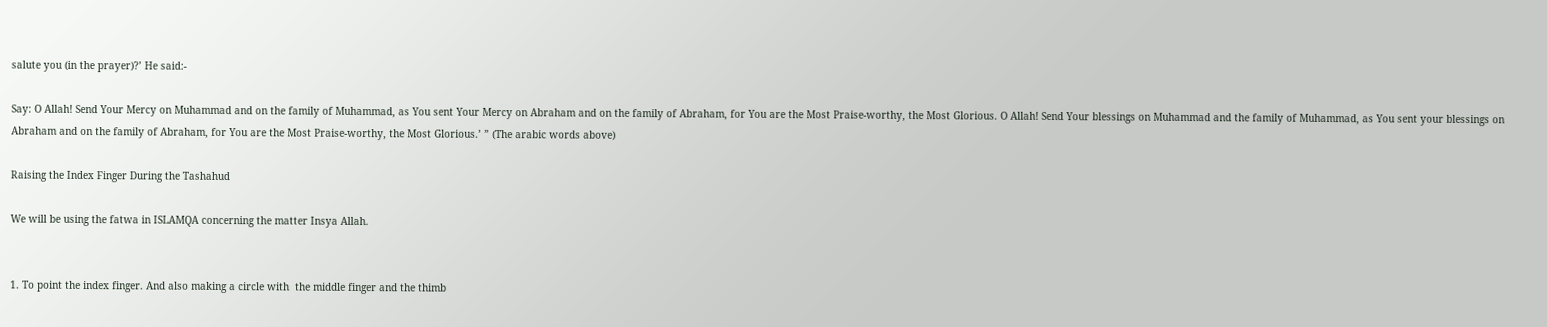salute you (in the prayer)?’ He said:-

Say: O Allah! Send Your Mercy on Muhammad and on the family of Muhammad, as You sent Your Mercy on Abraham and on the family of Abraham, for You are the Most Praise-worthy, the Most Glorious. O Allah! Send Your blessings on Muhammad and the family of Muhammad, as You sent your blessings on Abraham and on the family of Abraham, for You are the Most Praise-worthy, the Most Glorious.’ ” (The arabic words above)

Raising the Index Finger During the Tashahud

We will be using the fatwa in ISLAMQA concerning the matter Insya Allah.


1. To point the index finger. And also making a circle with  the middle finger and the thimb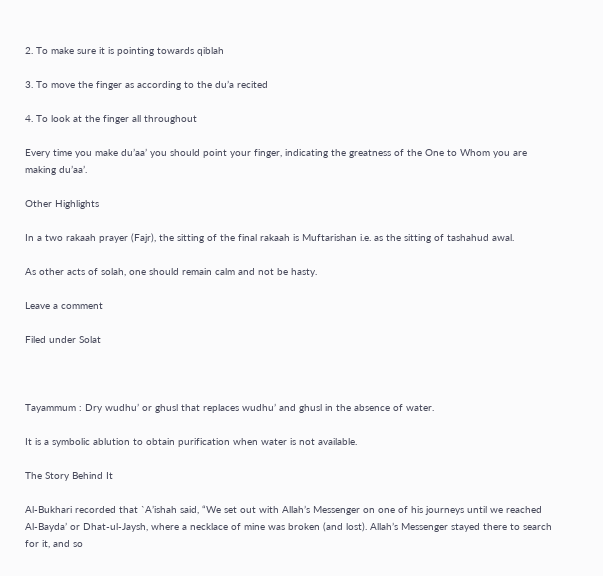2. To make sure it is pointing towards qiblah

3. To move the finger as according to the du’a recited

4. To look at the finger all throughout

Every time you make du’aa’ you should point your finger, indicating the greatness of the One to Whom you are making du’aa’.

Other Highlights

In a two rakaah prayer (Fajr), the sitting of the final rakaah is Muftarishan i.e. as the sitting of tashahud awal.

As other acts of solah, one should remain calm and not be hasty.

Leave a comment

Filed under Solat



Tayammum : Dry wudhu’ or ghusl that replaces wudhu’ and ghusl in the absence of water.

It is a symbolic ablution to obtain purification when water is not available.

The Story Behind It

Al-Bukhari recorded that `A’ishah said, “We set out with Allah’s Messenger on one of his journeys until we reached Al-Bayda’ or Dhat-ul-Jaysh, where a necklace of mine was broken (and lost). Allah’s Messenger stayed there to search for it, and so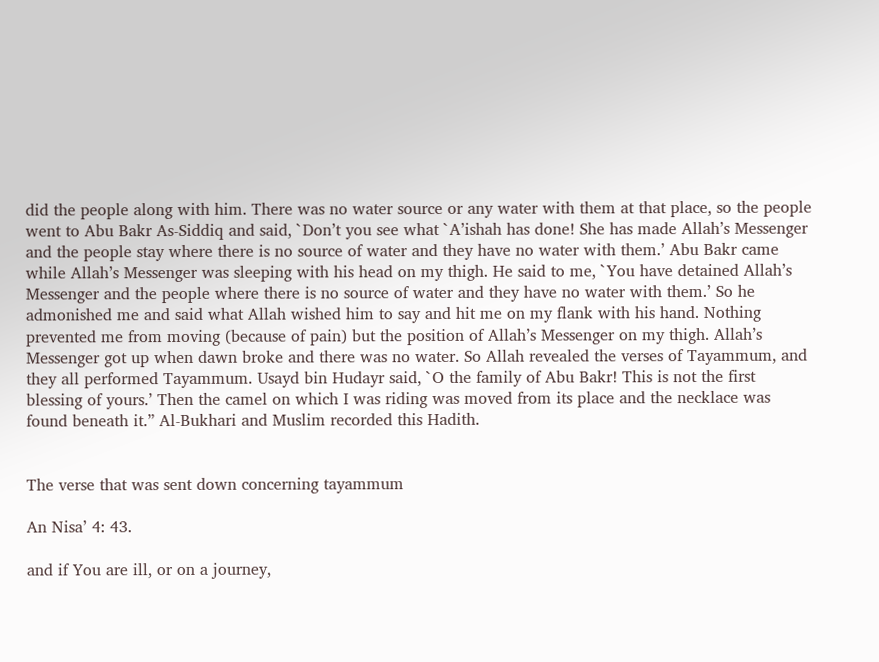did the people along with him. There was no water source or any water with them at that place, so the people went to Abu Bakr As-Siddiq and said, `Don’t you see what `A’ishah has done! She has made Allah’s Messenger and the people stay where there is no source of water and they have no water with them.’ Abu Bakr came while Allah’s Messenger was sleeping with his head on my thigh. He said to me, `You have detained Allah’s Messenger and the people where there is no source of water and they have no water with them.’ So he admonished me and said what Allah wished him to say and hit me on my flank with his hand. Nothing prevented me from moving (because of pain) but the position of Allah’s Messenger on my thigh. Allah’s Messenger got up when dawn broke and there was no water. So Allah revealed the verses of Tayammum, and they all performed Tayammum. Usayd bin Hudayr said, `O the family of Abu Bakr! This is not the first blessing of yours.’ Then the camel on which I was riding was moved from its place and the necklace was found beneath it.” Al-Bukhari and Muslim recorded this Hadith.


The verse that was sent down concerning tayammum

An Nisa’ 4: 43.

and if You are ill, or on a journey,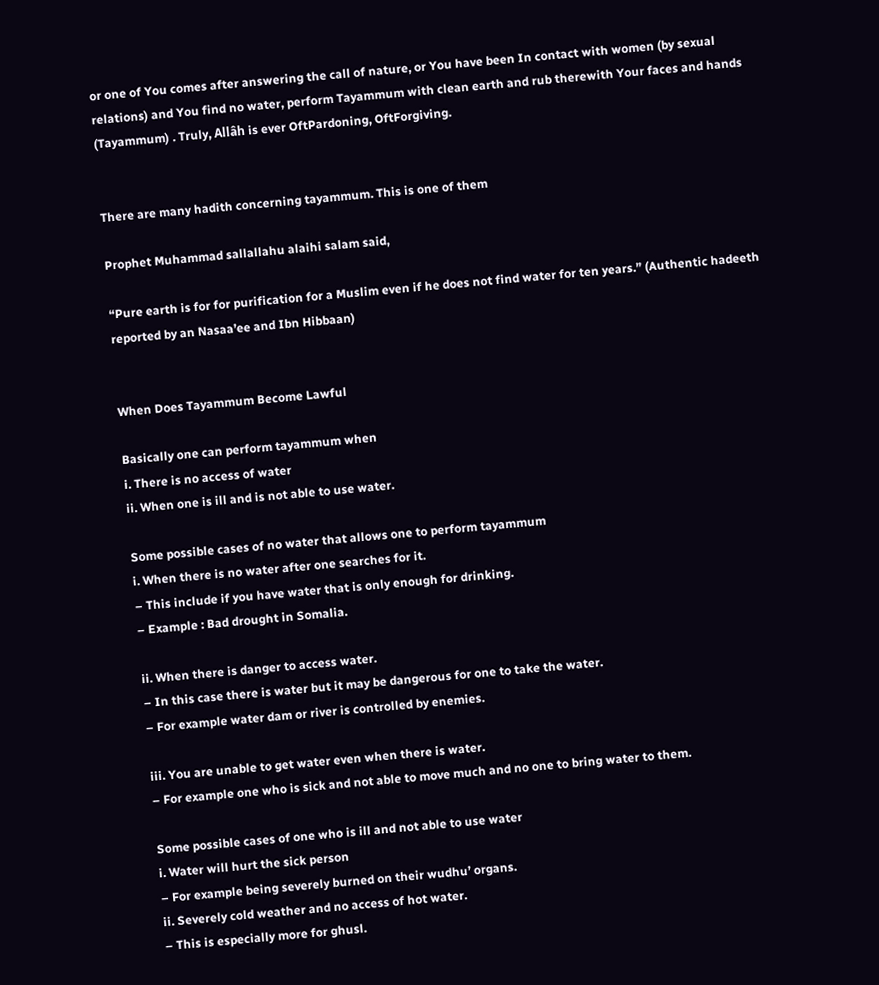or one of You comes after answering the call of nature, or You have been In contact with women (by sexual relations) and You find no water, perform Tayammum with clean earth and rub therewith Your faces and hands (Tayammum) . Truly, Allâh is ever OftPardoning, OftForgiving.


There are many hadith concerning tayammum. This is one of them

Prophet Muhammad sallallahu alaihi salam said,

“Pure earth is for for purification for a Muslim even if he does not find water for ten years.” (Authentic hadeeth reported by an Nasaa’ee and Ibn Hibbaan)


When Does Tayammum Become Lawful

Basically one can perform tayammum when
i. There is no access of water
ii. When one is ill and is not able to use water.

Some possible cases of no water that allows one to perform tayammum
i. When there is no water after one searches for it.
– This include if you have water that is only enough for drinking.
– Example : Bad drought in Somalia.

ii. When there is danger to access water.
– In this case there is water but it may be dangerous for one to take the water.
– For example water dam or river is controlled by enemies.

iii. You are unable to get water even when there is water.
– For example one who is sick and not able to move much and no one to bring water to them.

Some possible cases of one who is ill and not able to use water
i. Water will hurt the sick person
– For example being severely burned on their wudhu’ organs.
ii. Severely cold weather and no access of hot water.
– This is especially more for ghusl.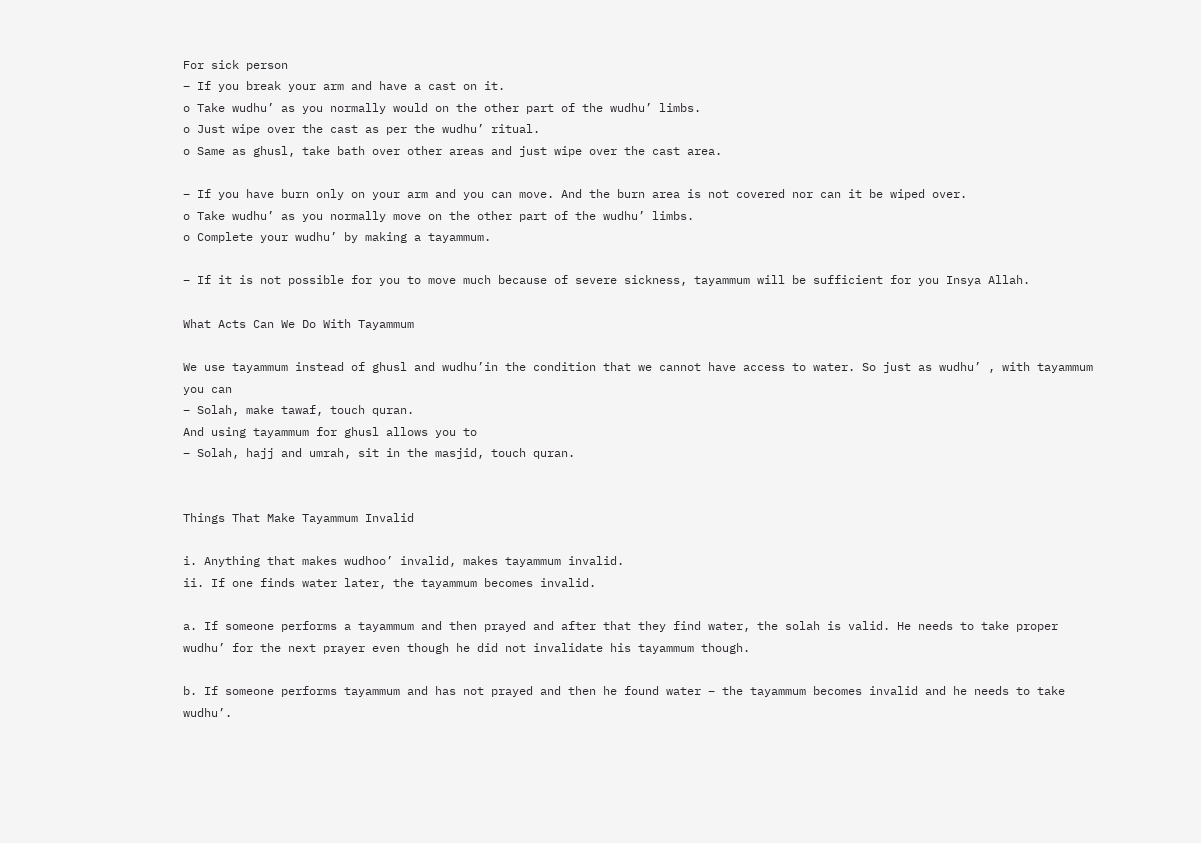For sick person
– If you break your arm and have a cast on it.
o Take wudhu’ as you normally would on the other part of the wudhu’ limbs.
o Just wipe over the cast as per the wudhu’ ritual.
o Same as ghusl, take bath over other areas and just wipe over the cast area.

– If you have burn only on your arm and you can move. And the burn area is not covered nor can it be wiped over.
o Take wudhu’ as you normally move on the other part of the wudhu’ limbs.
o Complete your wudhu’ by making a tayammum.

– If it is not possible for you to move much because of severe sickness, tayammum will be sufficient for you Insya Allah.

What Acts Can We Do With Tayammum

We use tayammum instead of ghusl and wudhu’in the condition that we cannot have access to water. So just as wudhu’ , with tayammum you can
– Solah, make tawaf, touch quran.
And using tayammum for ghusl allows you to
– Solah, hajj and umrah, sit in the masjid, touch quran.


Things That Make Tayammum Invalid

i. Anything that makes wudhoo’ invalid, makes tayammum invalid.
ii. If one finds water later, the tayammum becomes invalid.

a. If someone performs a tayammum and then prayed and after that they find water, the solah is valid. He needs to take proper wudhu’ for the next prayer even though he did not invalidate his tayammum though.

b. If someone performs tayammum and has not prayed and then he found water – the tayammum becomes invalid and he needs to take wudhu’.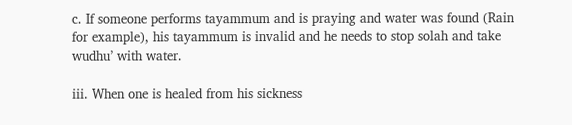c. If someone performs tayammum and is praying and water was found (Rain for example), his tayammum is invalid and he needs to stop solah and take wudhu’ with water.

iii. When one is healed from his sickness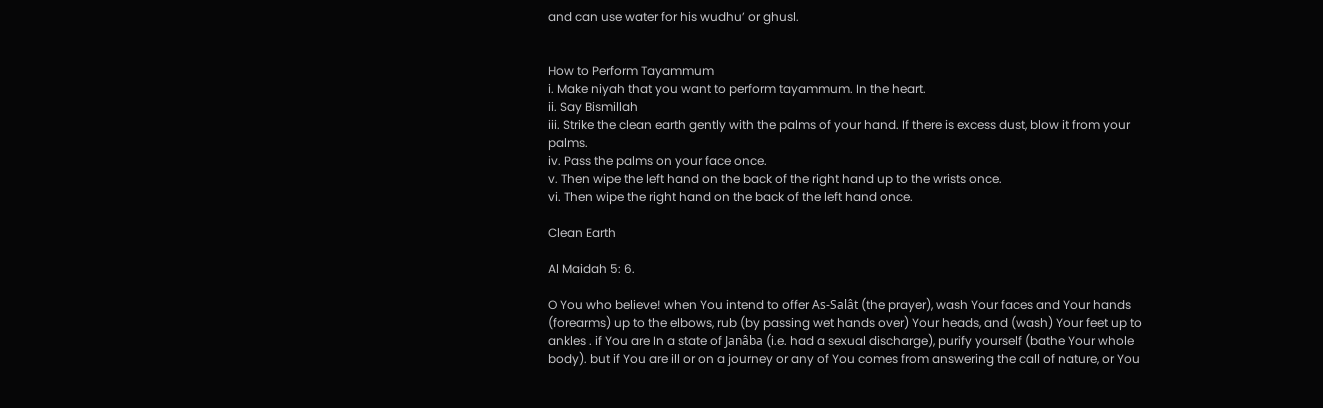and can use water for his wudhu’ or ghusl.


How to Perform Tayammum
i. Make niyah that you want to perform tayammum. In the heart.
ii. Say Bismillah
iii. Strike the clean earth gently with the palms of your hand. If there is excess dust, blow it from your palms.
iv. Pass the palms on your face once.
v. Then wipe the left hand on the back of the right hand up to the wrists once.
vi. Then wipe the right hand on the back of the left hand once.

Clean Earth

Al Maidah 5: 6.

O You who believe! when You intend to offer As-Salât (the prayer), wash Your faces and Your hands (forearms) up to the elbows, rub (by passing wet hands over) Your heads, and (wash) Your feet up to ankles . if You are In a state of Janâba (i.e. had a sexual discharge), purify yourself (bathe Your whole body). but if You are ill or on a journey or any of You comes from answering the call of nature, or You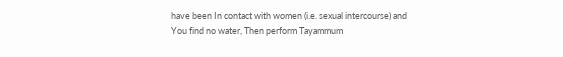have been In contact with women (i.e. sexual intercourse) and You find no water, Then perform Tayammum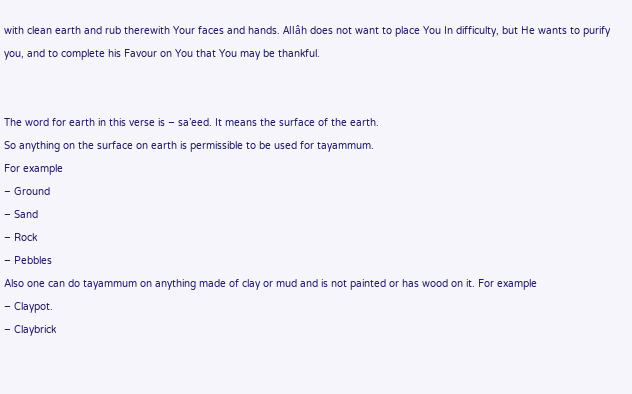with clean earth and rub therewith Your faces and hands. Allâh does not want to place You In difficulty, but He wants to purify you, and to complete his Favour on You that You may be thankful.


The word for earth in this verse is – sa’eed. It means the surface of the earth.
So anything on the surface on earth is permissible to be used for tayammum.
For example
– Ground
– Sand
– Rock
– Pebbles
Also one can do tayammum on anything made of clay or mud and is not painted or has wood on it. For example
– Claypot.
– Claybrick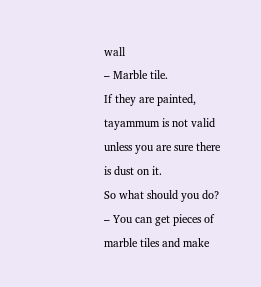wall
– Marble tile.
If they are painted, tayammum is not valid unless you are sure there is dust on it.
So what should you do?
– You can get pieces of marble tiles and make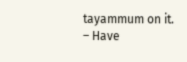tayammum on it.
– Have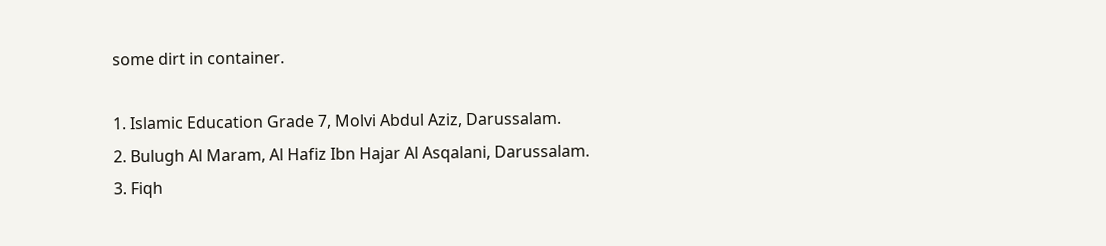some dirt in container.

1. Islamic Education Grade 7, Molvi Abdul Aziz, Darussalam.
2. Bulugh Al Maram, Al Hafiz Ibn Hajar Al Asqalani, Darussalam.
3. Fiqh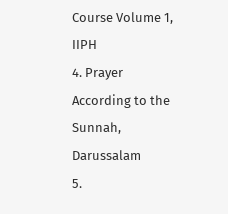Course Volume 1, IIPH
4. Prayer According to the Sunnah, Darussalam
5.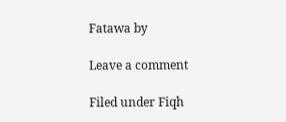Fatawa by

Leave a comment

Filed under Fiqh